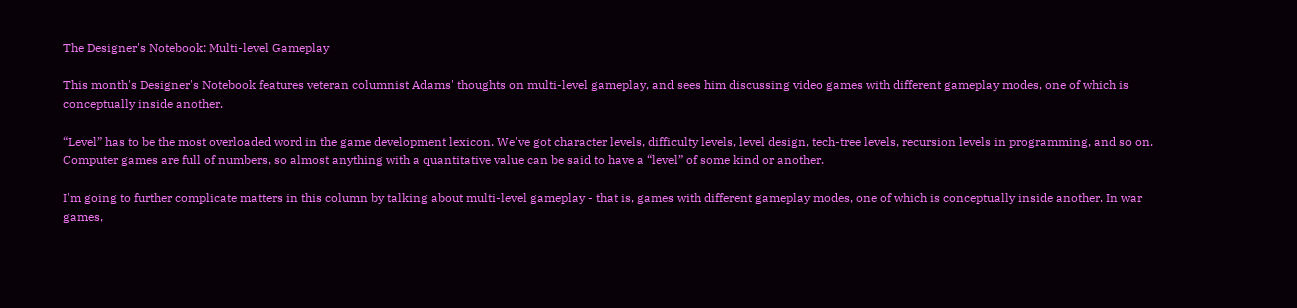The Designer's Notebook: Multi-level Gameplay

This month's Designer's Notebook features veteran columnist Adams' thoughts on multi-level gameplay, and sees him discussing video games with different gameplay modes, one of which is conceptually inside another.

“Level” has to be the most overloaded word in the game development lexicon. We've got character levels, difficulty levels, level design, tech-tree levels, recursion levels in programming, and so on. Computer games are full of numbers, so almost anything with a quantitative value can be said to have a “level” of some kind or another.

I'm going to further complicate matters in this column by talking about multi-level gameplay - that is, games with different gameplay modes, one of which is conceptually inside another. In war games,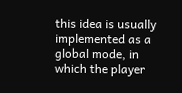this idea is usually implemented as a global mode, in which the player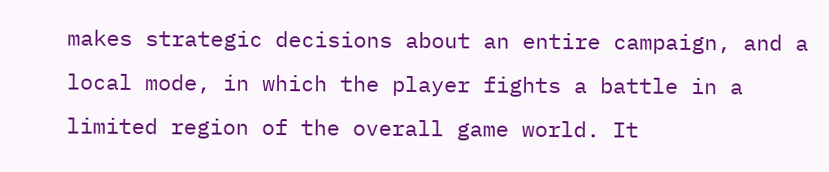makes strategic decisions about an entire campaign, and a local mode, in which the player fights a battle in a limited region of the overall game world. It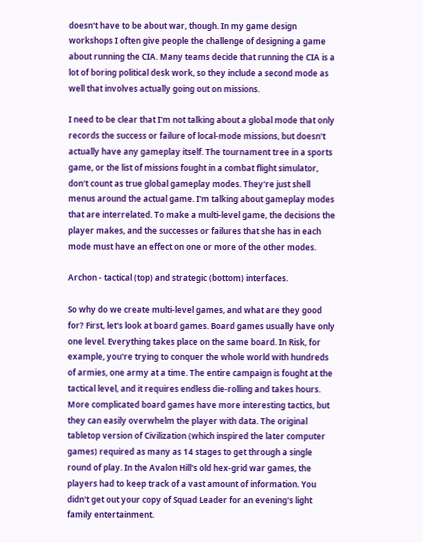doesn't have to be about war, though. In my game design workshops I often give people the challenge of designing a game about running the CIA. Many teams decide that running the CIA is a lot of boring political desk work, so they include a second mode as well that involves actually going out on missions.

I need to be clear that I'm not talking about a global mode that only records the success or failure of local-mode missions, but doesn't actually have any gameplay itself. The tournament tree in a sports game, or the list of missions fought in a combat flight simulator, don't count as true global gameplay modes. They're just shell menus around the actual game. I'm talking about gameplay modes that are interrelated. To make a multi-level game, the decisions the player makes, and the successes or failures that she has in each mode must have an effect on one or more of the other modes.

Archon - tactical (top) and strategic (bottom) interfaces.

So why do we create multi-level games, and what are they good for? First, let's look at board games. Board games usually have only one level. Everything takes place on the same board. In Risk, for example, you're trying to conquer the whole world with hundreds of armies, one army at a time. The entire campaign is fought at the tactical level, and it requires endless die-rolling and takes hours. More complicated board games have more interesting tactics, but they can easily overwhelm the player with data. The original tabletop version of Civilization (which inspired the later computer games) required as many as 14 stages to get through a single round of play. In the Avalon Hill's old hex-grid war games, the players had to keep track of a vast amount of information. You didn't get out your copy of Squad Leader for an evening's light family entertainment.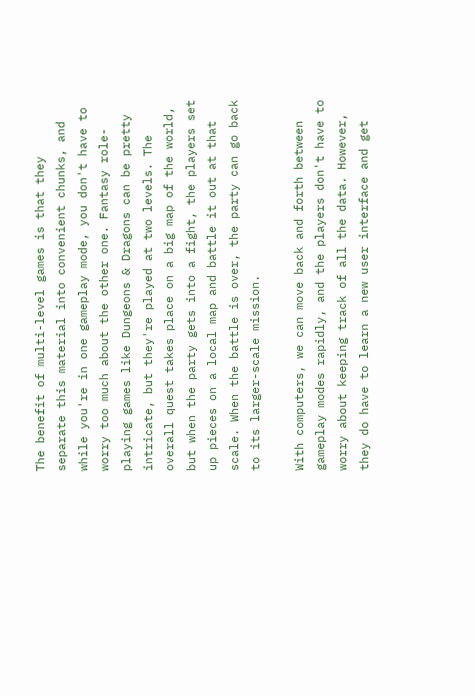The benefit of multi-level games is that they separate this material into convenient chunks, and while you're in one gameplay mode, you don't have to worry too much about the other one. Fantasy role-playing games like Dungeons & Dragons can be pretty intricate, but they're played at two levels. The overall quest takes place on a big map of the world, but when the party gets into a fight, the players set up pieces on a local map and battle it out at that scale. When the battle is over, the party can go back to its larger-scale mission.

With computers, we can move back and forth between gameplay modes rapidly, and the players don't have to worry about keeping track of all the data. However, they do have to learn a new user interface and get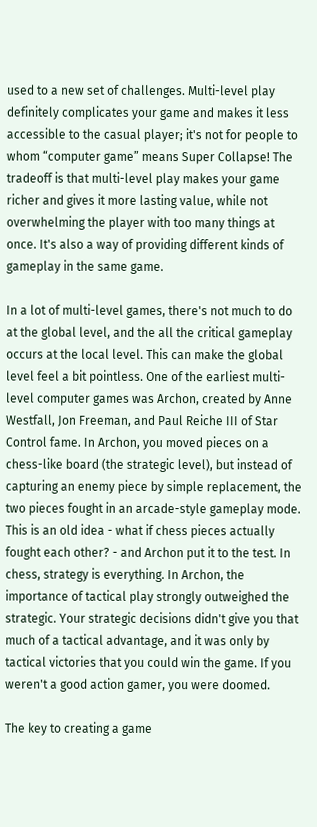used to a new set of challenges. Multi-level play definitely complicates your game and makes it less accessible to the casual player; it's not for people to whom “computer game” means Super Collapse! The tradeoff is that multi-level play makes your game richer and gives it more lasting value, while not overwhelming the player with too many things at once. It's also a way of providing different kinds of gameplay in the same game.

In a lot of multi-level games, there's not much to do at the global level, and the all the critical gameplay occurs at the local level. This can make the global level feel a bit pointless. One of the earliest multi-level computer games was Archon, created by Anne Westfall, Jon Freeman, and Paul Reiche III of Star Control fame. In Archon, you moved pieces on a chess-like board (the strategic level), but instead of capturing an enemy piece by simple replacement, the two pieces fought in an arcade-style gameplay mode. This is an old idea - what if chess pieces actually fought each other? - and Archon put it to the test. In chess, strategy is everything. In Archon, the importance of tactical play strongly outweighed the strategic. Your strategic decisions didn't give you that much of a tactical advantage, and it was only by tactical victories that you could win the game. If you weren't a good action gamer, you were doomed.

The key to creating a game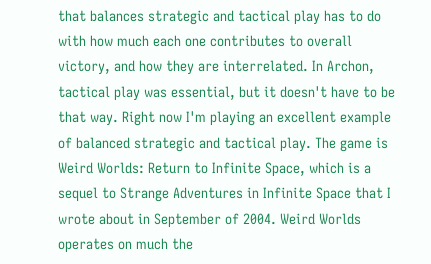that balances strategic and tactical play has to do with how much each one contributes to overall victory, and how they are interrelated. In Archon, tactical play was essential, but it doesn't have to be that way. Right now I'm playing an excellent example of balanced strategic and tactical play. The game is Weird Worlds: Return to Infinite Space, which is a sequel to Strange Adventures in Infinite Space that I wrote about in September of 2004. Weird Worlds operates on much the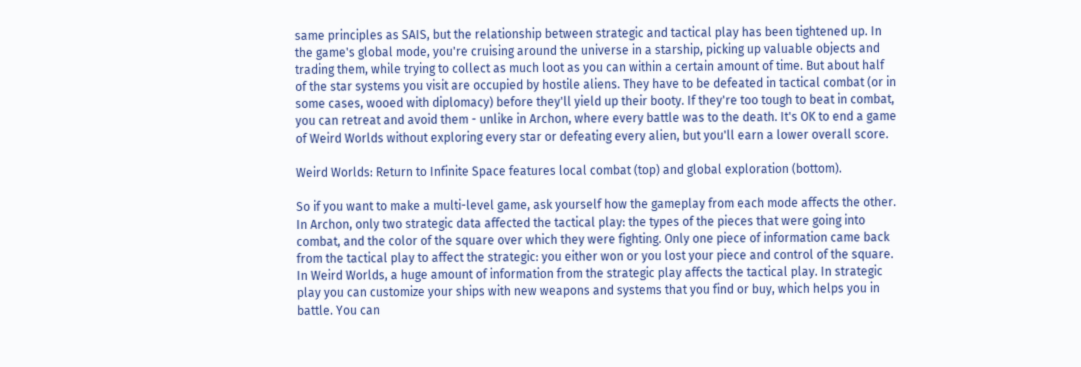same principles as SAIS, but the relationship between strategic and tactical play has been tightened up. In the game's global mode, you're cruising around the universe in a starship, picking up valuable objects and trading them, while trying to collect as much loot as you can within a certain amount of time. But about half of the star systems you visit are occupied by hostile aliens. They have to be defeated in tactical combat (or in some cases, wooed with diplomacy) before they'll yield up their booty. If they're too tough to beat in combat, you can retreat and avoid them - unlike in Archon, where every battle was to the death. It's OK to end a game of Weird Worlds without exploring every star or defeating every alien, but you'll earn a lower overall score.

Weird Worlds: Return to Infinite Space features local combat (top) and global exploration (bottom).

So if you want to make a multi-level game, ask yourself how the gameplay from each mode affects the other. In Archon, only two strategic data affected the tactical play: the types of the pieces that were going into combat, and the color of the square over which they were fighting. Only one piece of information came back from the tactical play to affect the strategic: you either won or you lost your piece and control of the square. In Weird Worlds, a huge amount of information from the strategic play affects the tactical play. In strategic play you can customize your ships with new weapons and systems that you find or buy, which helps you in battle. You can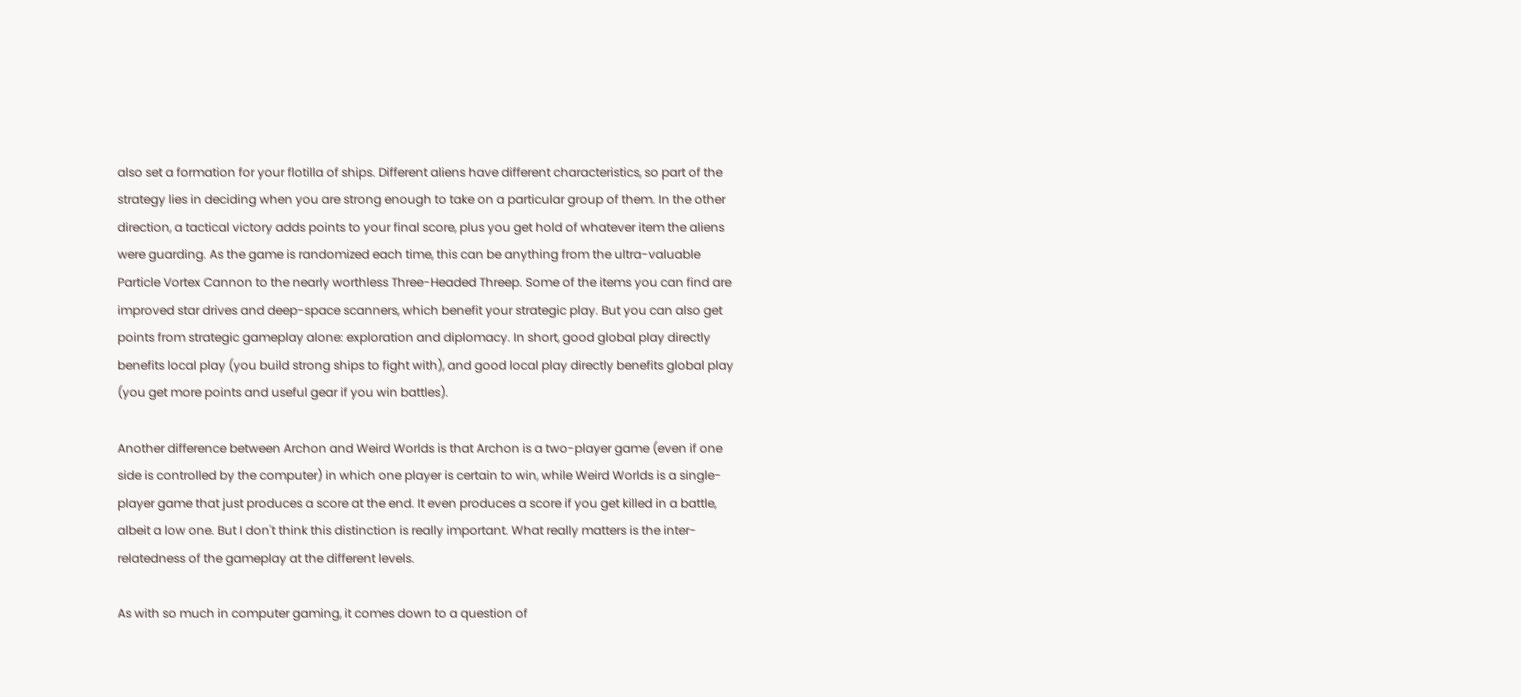also set a formation for your flotilla of ships. Different aliens have different characteristics, so part of the strategy lies in deciding when you are strong enough to take on a particular group of them. In the other direction, a tactical victory adds points to your final score, plus you get hold of whatever item the aliens were guarding. As the game is randomized each time, this can be anything from the ultra-valuable Particle Vortex Cannon to the nearly worthless Three-Headed Threep. Some of the items you can find are improved star drives and deep-space scanners, which benefit your strategic play. But you can also get points from strategic gameplay alone: exploration and diplomacy. In short, good global play directly benefits local play (you build strong ships to fight with), and good local play directly benefits global play (you get more points and useful gear if you win battles).

Another difference between Archon and Weird Worlds is that Archon is a two-player game (even if one side is controlled by the computer) in which one player is certain to win, while Weird Worlds is a single-player game that just produces a score at the end. It even produces a score if you get killed in a battle, albeit a low one. But I don't think this distinction is really important. What really matters is the inter-relatedness of the gameplay at the different levels.

As with so much in computer gaming, it comes down to a question of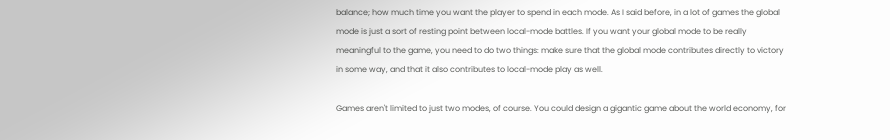balance; how much time you want the player to spend in each mode. As I said before, in a lot of games the global mode is just a sort of resting point between local-mode battles. If you want your global mode to be really meaningful to the game, you need to do two things: make sure that the global mode contributes directly to victory in some way, and that it also contributes to local-mode play as well.

Games aren't limited to just two modes, of course. You could design a gigantic game about the world economy, for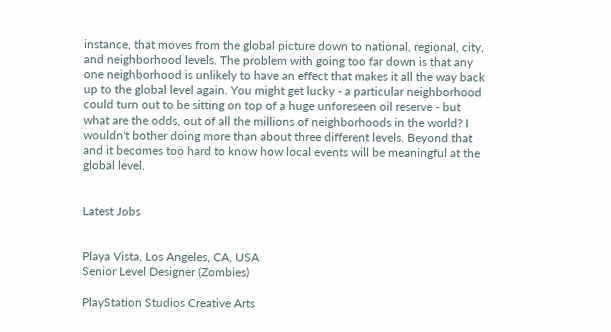instance, that moves from the global picture down to national, regional, city, and neighborhood levels. The problem with going too far down is that any one neighborhood is unlikely to have an effect that makes it all the way back up to the global level again. You might get lucky - a particular neighborhood could turn out to be sitting on top of a huge unforeseen oil reserve - but what are the odds, out of all the millions of neighborhoods in the world? I wouldn't bother doing more than about three different levels. Beyond that and it becomes too hard to know how local events will be meaningful at the global level.


Latest Jobs


Playa Vista, Los Angeles, CA, USA
Senior Level Designer (Zombies)

PlayStation Studios Creative Arts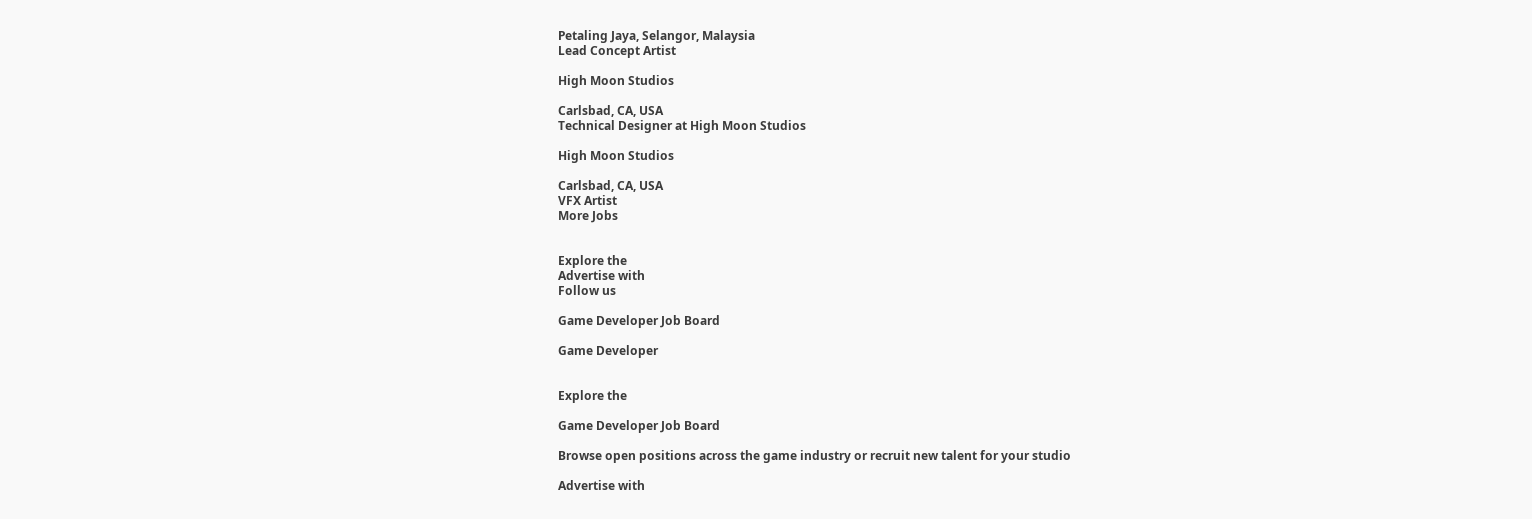Petaling Jaya, Selangor, Malaysia
Lead Concept Artist

High Moon Studios

Carlsbad, CA, USA
Technical Designer at High Moon Studios

High Moon Studios

Carlsbad, CA, USA
VFX Artist
More Jobs


Explore the
Advertise with
Follow us

Game Developer Job Board

Game Developer


Explore the

Game Developer Job Board

Browse open positions across the game industry or recruit new talent for your studio

Advertise with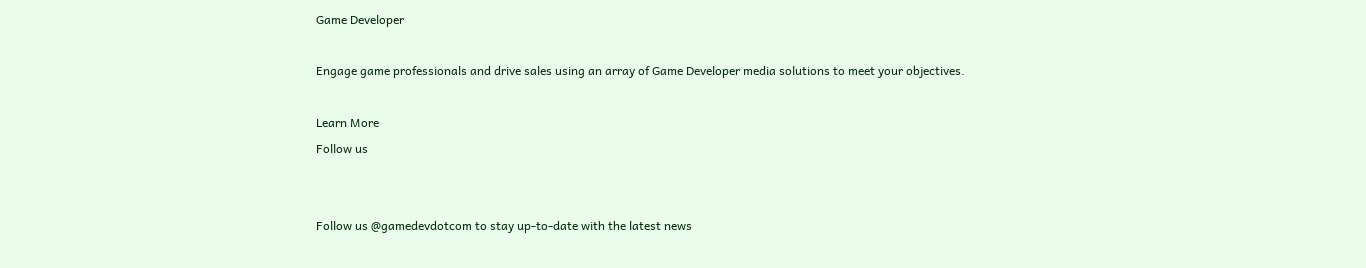Game Developer

Engage game professionals and drive sales using an array of Game Developer media solutions to meet your objectives.

Learn More
Follow us


Follow us @gamedevdotcom to stay up-to-date with the latest news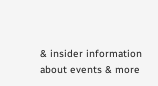& insider information about events & more